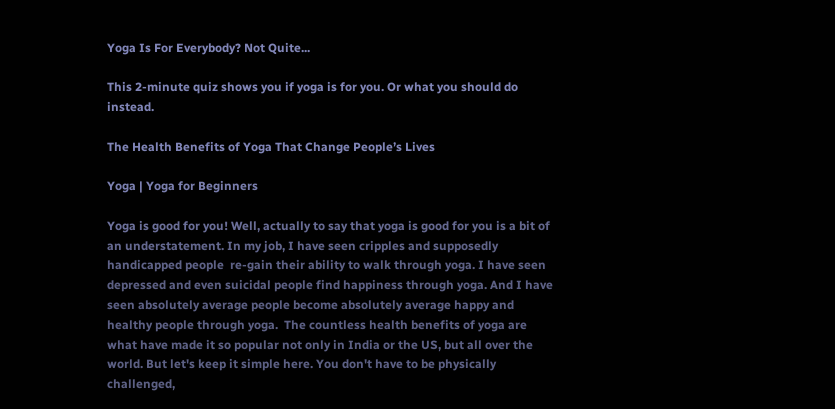Yoga Is For Everybody? Not Quite...

This 2-minute quiz shows you if yoga is for you. Or what you should do instead.

The Health Benefits of Yoga That Change People’s Lives

Yoga | Yoga for Beginners

Yoga is good for you! Well, actually to say that yoga is good for you is a bit of an understatement. In my job, I have seen cripples and supposedly handicapped people  re-gain their ability to walk through yoga. I have seen depressed and even suicidal people find happiness through yoga. And I have seen absolutely average people become absolutely average happy and healthy people through yoga.  The countless health benefits of yoga are what have made it so popular not only in India or the US, but all over the world. But let's keep it simple here. You don't have to be physically challenged,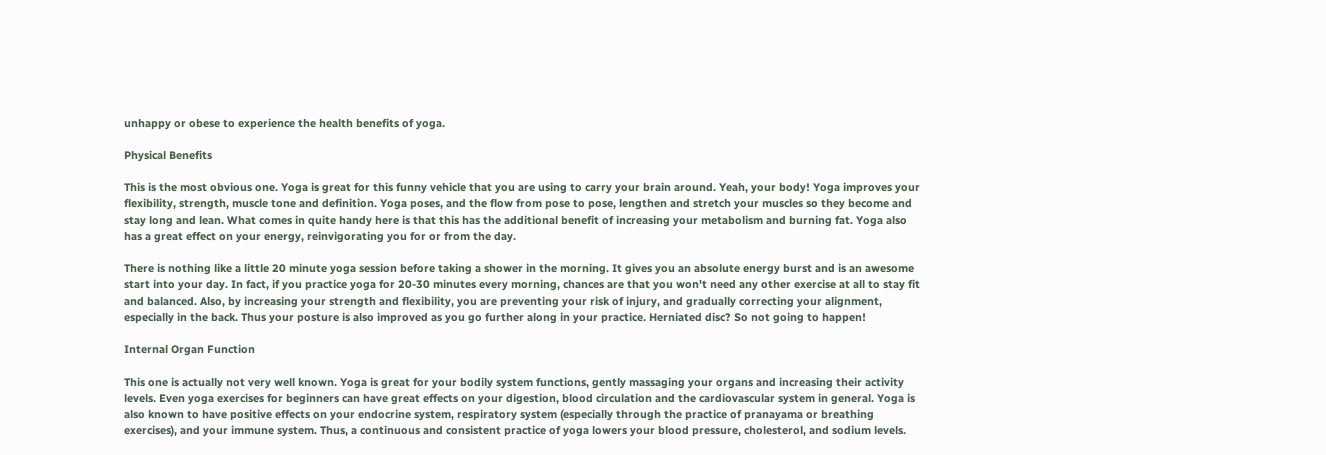unhappy or obese to experience the health benefits of yoga.

Physical Benefits

This is the most obvious one. Yoga is great for this funny vehicle that you are using to carry your brain around. Yeah, your body! Yoga improves your flexibility, strength, muscle tone and definition. Yoga poses, and the flow from pose to pose, lengthen and stretch your muscles so they become and stay long and lean. What comes in quite handy here is that this has the additional benefit of increasing your metabolism and burning fat. Yoga also has a great effect on your energy, reinvigorating you for or from the day.

There is nothing like a little 20 minute yoga session before taking a shower in the morning. It gives you an absolute energy burst and is an awesome start into your day. In fact, if you practice yoga for 20-30 minutes every morning, chances are that you won't need any other exercise at all to stay fit and balanced. Also, by increasing your strength and flexibility, you are preventing your risk of injury, and gradually correcting your alignment, especially in the back. Thus your posture is also improved as you go further along in your practice. Herniated disc? So not going to happen!

Internal Organ Function

This one is actually not very well known. Yoga is great for your bodily system functions, gently massaging your organs and increasing their activity levels. Even yoga exercises for beginners can have great effects on your digestion, blood circulation and the cardiovascular system in general. Yoga is also known to have positive effects on your endocrine system, respiratory system (especially through the practice of pranayama or breathing exercises), and your immune system. Thus, a continuous and consistent practice of yoga lowers your blood pressure, cholesterol, and sodium levels.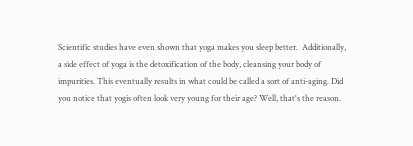Scientific studies have even shown that yoga makes you sleep better.  Additionally, a side effect of yoga is the detoxification of the body, cleansing your body of impurities. This eventually results in what could be called a sort of anti-aging. Did you notice that yogis often look very young for their age? Well, that's the reason.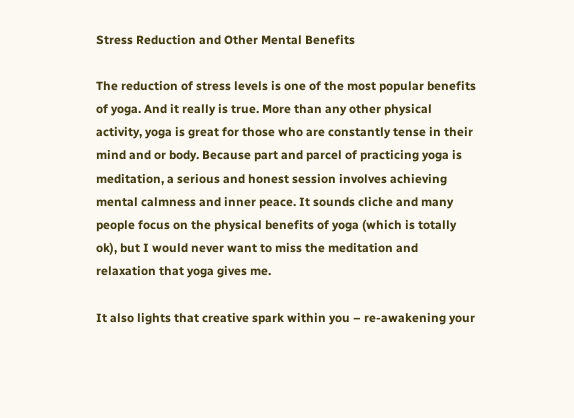Stress Reduction and Other Mental Benefits

The reduction of stress levels is one of the most popular benefits of yoga. And it really is true. More than any other physical activity, yoga is great for those who are constantly tense in their mind and or body. Because part and parcel of practicing yoga is meditation, a serious and honest session involves achieving mental calmness and inner peace. It sounds cliche and many people focus on the physical benefits of yoga (which is totally ok), but I would never want to miss the meditation and relaxation that yoga gives me.

It also lights that creative spark within you – re-awakening your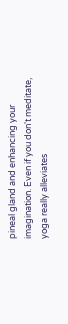pineal gland and enhancing your imagination. Even if you don't meditate, yoga really alleviates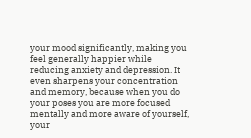your mood significantly, making you feel generally happier while reducing anxiety and depression. It even sharpens your concentration and memory, because when you do your poses you are more focused mentally and more aware of yourself, your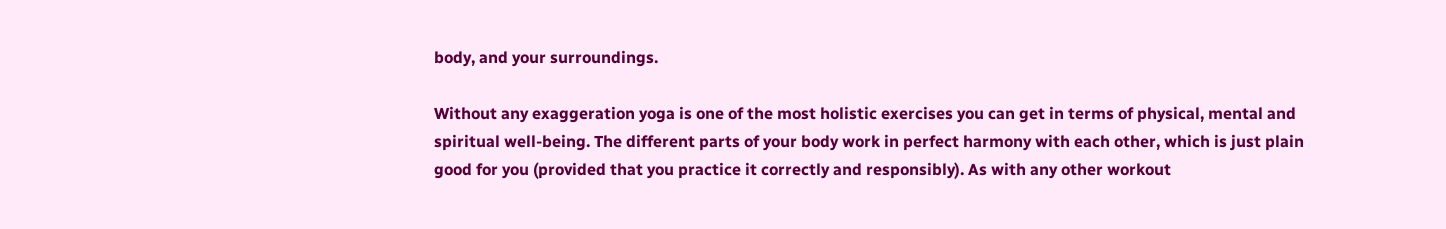body, and your surroundings.

Without any exaggeration yoga is one of the most holistic exercises you can get in terms of physical, mental and spiritual well-being. The different parts of your body work in perfect harmony with each other, which is just plain good for you (provided that you practice it correctly and responsibly). As with any other workout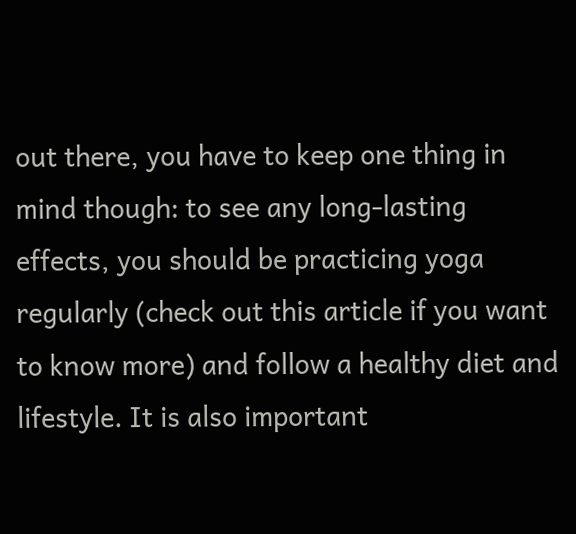out there, you have to keep one thing in mind though: to see any long-lasting effects, you should be practicing yoga regularly (check out this article if you want to know more) and follow a healthy diet and lifestyle. It is also important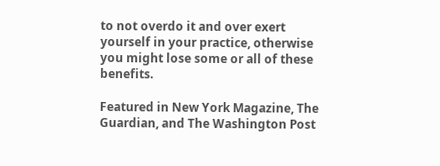to not overdo it and over exert yourself in your practice, otherwise you might lose some or all of these benefits.

Featured in New York Magazine, The Guardian, and The Washington Post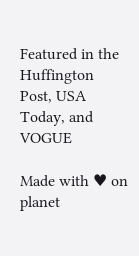Featured in the Huffington Post, USA Today, and VOGUE

Made with ♥ on planet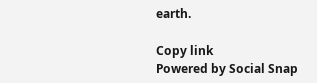earth.

Copy link
Powered by Social Snap